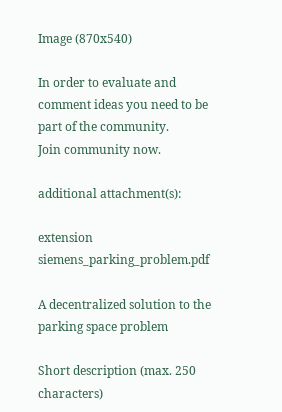Image (870x540)

In order to evaluate and comment ideas you need to be part of the community.
Join community now.

additional attachment(s):

extension siemens_parking_problem.pdf

A decentralized solution to the parking space problem

Short description (max. 250 characters)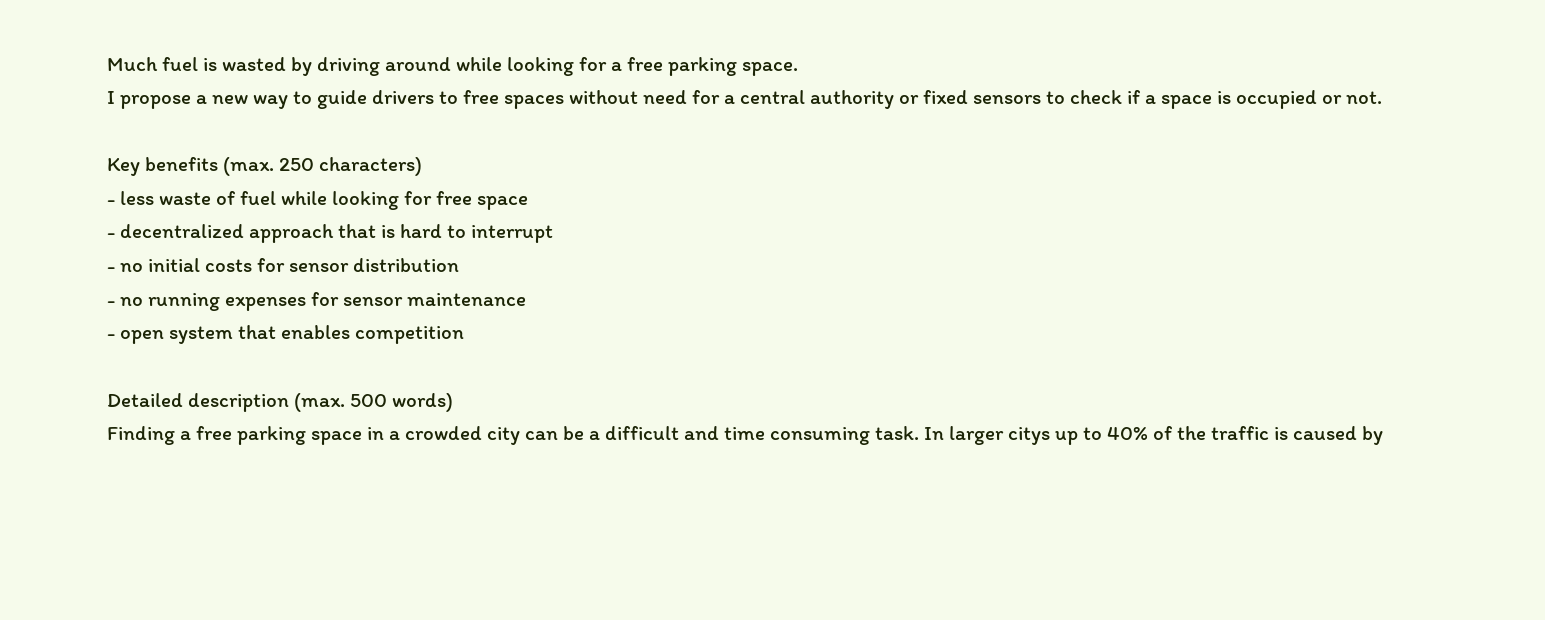Much fuel is wasted by driving around while looking for a free parking space.
I propose a new way to guide drivers to free spaces without need for a central authority or fixed sensors to check if a space is occupied or not.

Key benefits (max. 250 characters)
- less waste of fuel while looking for free space
- decentralized approach that is hard to interrupt
- no initial costs for sensor distribution
- no running expenses for sensor maintenance
- open system that enables competition

Detailed description (max. 500 words)
Finding a free parking space in a crowded city can be a difficult and time consuming task. In larger citys up to 40% of the traffic is caused by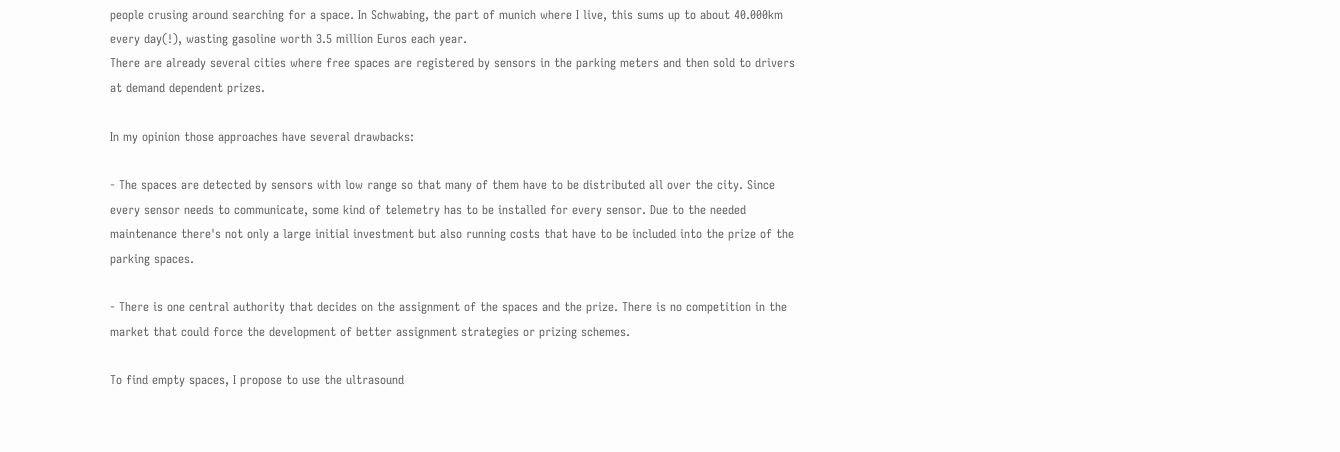people crusing around searching for a space. In Schwabing, the part of munich where I live, this sums up to about 40.000km every day(!), wasting gasoline worth 3.5 million Euros each year.
There are already several cities where free spaces are registered by sensors in the parking meters and then sold to drivers at demand dependent prizes.

In my opinion those approaches have several drawbacks:

- The spaces are detected by sensors with low range so that many of them have to be distributed all over the city. Since every sensor needs to communicate, some kind of telemetry has to be installed for every sensor. Due to the needed maintenance there's not only a large initial investment but also running costs that have to be included into the prize of the parking spaces.

- There is one central authority that decides on the assignment of the spaces and the prize. There is no competition in the market that could force the development of better assignment strategies or prizing schemes.

To find empty spaces, I propose to use the ultrasound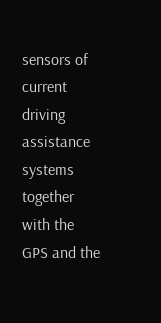sensors of current driving assistance systems together with the GPS and the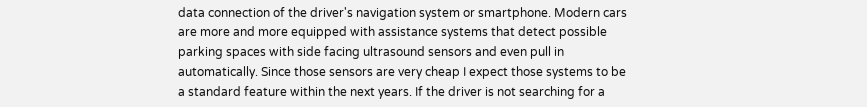data connection of the driver's navigation system or smartphone. Modern cars are more and more equipped with assistance systems that detect possible parking spaces with side facing ultrasound sensors and even pull in automatically. Since those sensors are very cheap I expect those systems to be a standard feature within the next years. If the driver is not searching for a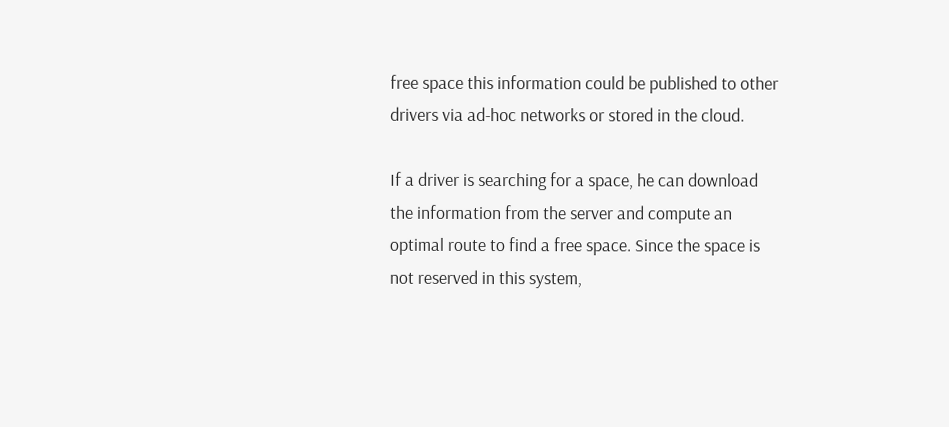free space this information could be published to other drivers via ad-hoc networks or stored in the cloud.

If a driver is searching for a space, he can download the information from the server and compute an optimal route to find a free space. Since the space is not reserved in this system,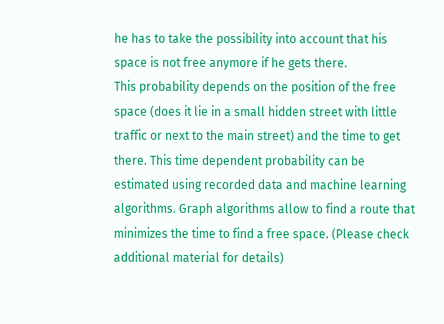he has to take the possibility into account that his space is not free anymore if he gets there.
This probability depends on the position of the free space (does it lie in a small hidden street with little traffic or next to the main street) and the time to get there. This time dependent probability can be estimated using recorded data and machine learning algorithms. Graph algorithms allow to find a route that minimizes the time to find a free space. (Please check additional material for details)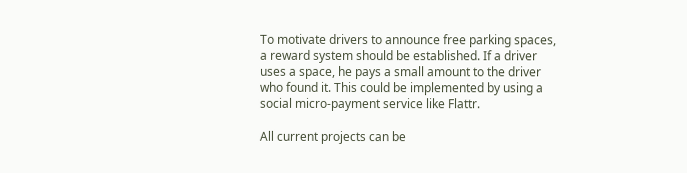To motivate drivers to announce free parking spaces, a reward system should be established. If a driver uses a space, he pays a small amount to the driver who found it. This could be implemented by using a social micro-payment service like Flattr.

All current projects can be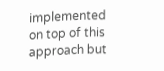implemented on top of this approach but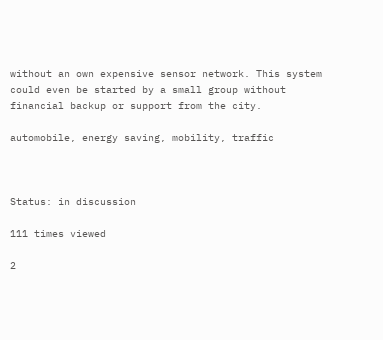without an own expensive sensor network. This system could even be started by a small group without financial backup or support from the city.

automobile, energy saving, mobility, traffic



Status: in discussion

111 times viewed

2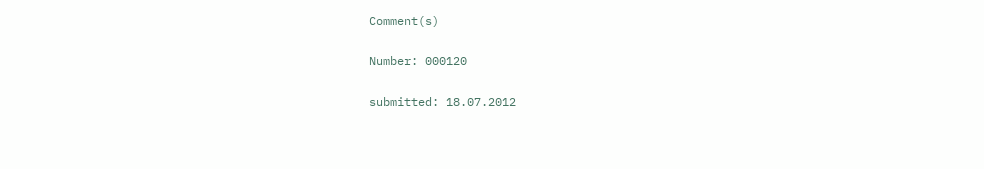Comment(s)

Number: 000120

submitted: 18.07.2012